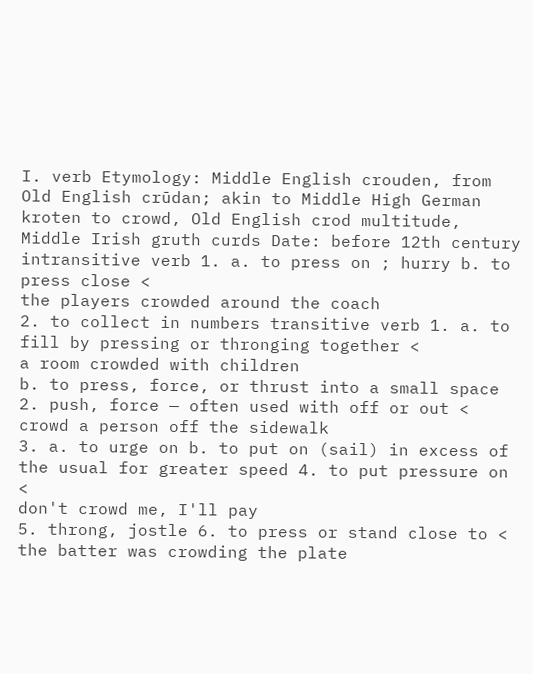I. verb Etymology: Middle English crouden, from Old English crūdan; akin to Middle High German kroten to crowd, Old English crod multitude, Middle Irish gruth curds Date: before 12th century intransitive verb 1. a. to press on ; hurry b. to press close <
the players crowded around the coach
2. to collect in numbers transitive verb 1. a. to fill by pressing or thronging together <
a room crowded with children
b. to press, force, or thrust into a small space 2. push, force — often used with off or out <
crowd a person off the sidewalk
3. a. to urge on b. to put on (sail) in excess of the usual for greater speed 4. to put pressure on <
don't crowd me, I'll pay
5. throng, jostle 6. to press or stand close to <
the batter was crowding the plate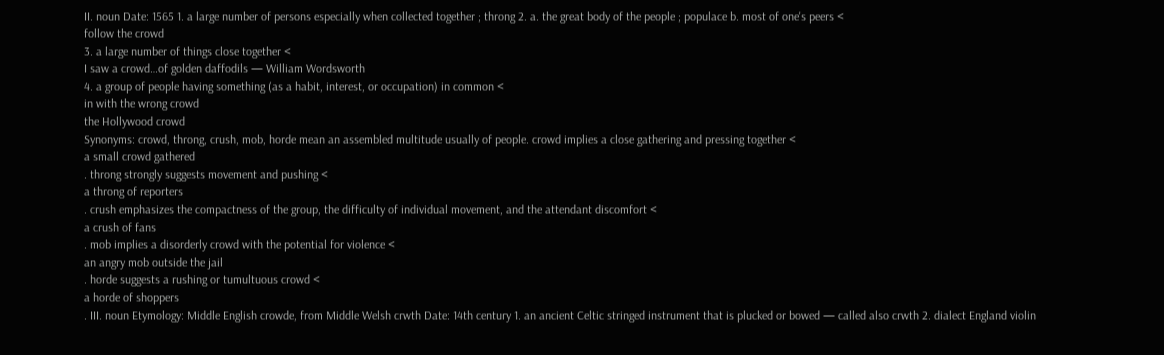II. noun Date: 1565 1. a large number of persons especially when collected together ; throng 2. a. the great body of the people ; populace b. most of one's peers <
follow the crowd
3. a large number of things close together <
I saw a crowd…of golden daffodils — William Wordsworth
4. a group of people having something (as a habit, interest, or occupation) in common <
in with the wrong crowd
the Hollywood crowd
Synonyms: crowd, throng, crush, mob, horde mean an assembled multitude usually of people. crowd implies a close gathering and pressing together <
a small crowd gathered
. throng strongly suggests movement and pushing <
a throng of reporters
. crush emphasizes the compactness of the group, the difficulty of individual movement, and the attendant discomfort <
a crush of fans
. mob implies a disorderly crowd with the potential for violence <
an angry mob outside the jail
. horde suggests a rushing or tumultuous crowd <
a horde of shoppers
. III. noun Etymology: Middle English crowde, from Middle Welsh crwth Date: 14th century 1. an ancient Celtic stringed instrument that is plucked or bowed — called also crwth 2. dialect England violin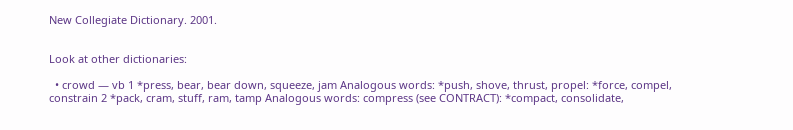New Collegiate Dictionary. 2001.


Look at other dictionaries:

  • crowd — vb 1 *press, bear, bear down, squeeze, jam Analogous words: *push, shove, thrust, propel: *force, compel, constrain 2 *pack, cram, stuff, ram, tamp Analogous words: compress (see CONTRACT): *compact, consolidate,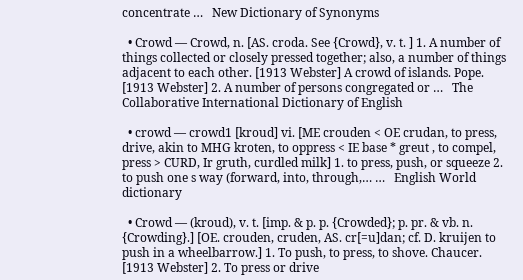concentrate …   New Dictionary of Synonyms

  • Crowd — Crowd, n. [AS. croda. See {Crowd}, v. t. ] 1. A number of things collected or closely pressed together; also, a number of things adjacent to each other. [1913 Webster] A crowd of islands. Pope. [1913 Webster] 2. A number of persons congregated or …   The Collaborative International Dictionary of English

  • crowd — crowd1 [kroud] vi. [ME crouden < OE crudan, to press, drive, akin to MHG kroten, to oppress < IE base * greut , to compel, press > CURD, Ir gruth, curdled milk] 1. to press, push, or squeeze 2. to push one s way (forward, into, through,… …   English World dictionary

  • Crowd — (kroud), v. t. [imp. & p. p. {Crowded}; p. pr. & vb. n. {Crowding}.] [OE. crouden, cruden, AS. cr[=u]dan; cf. D. kruijen to push in a wheelbarrow.] 1. To push, to press, to shove. Chaucer. [1913 Webster] 2. To press or drive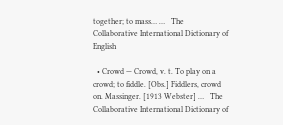together; to mass… …   The Collaborative International Dictionary of English

  • Crowd — Crowd, v. t. To play on a crowd; to fiddle. [Obs.] Fiddlers, crowd on. Massinger. [1913 Webster] …   The Collaborative International Dictionary of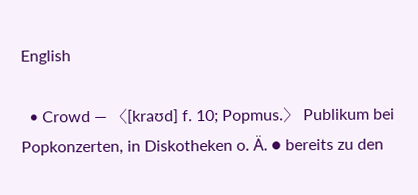English

  • Crowd — 〈[kraʊd] f. 10; Popmus.〉 Publikum bei Popkonzerten, in Diskotheken o. Ä. ● bereits zu den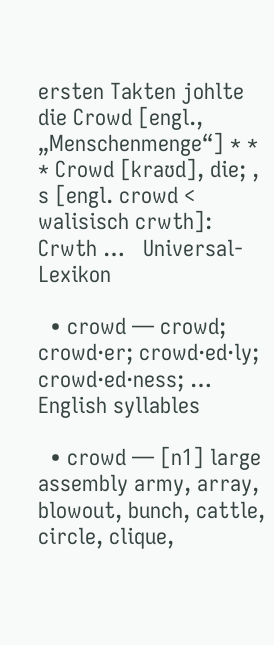ersten Takten johlte die Crowd [engl., „Menschenmenge“] * * * Crowd [kraʊd], die; , s [engl. crowd < walisisch crwth]: Crwth …   Universal-Lexikon

  • crowd — crowd; crowd·er; crowd·ed·ly; crowd·ed·ness; …   English syllables

  • crowd — [n1] large assembly army, array, blowout, bunch, cattle, circle, clique,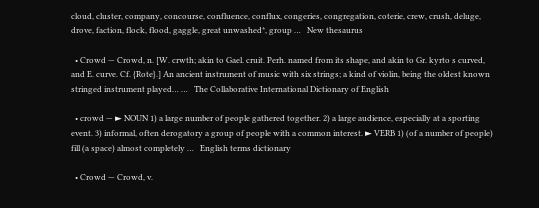cloud, cluster, company, concourse, confluence, conflux, congeries, congregation, coterie, crew, crush, deluge, drove, faction, flock, flood, gaggle, great unwashed*, group …   New thesaurus

  • Crowd — Crowd, n. [W. crwth; akin to Gael. cruit. Perh. named from its shape, and akin to Gr. kyrto s curved, and E. curve. Cf. {Rote}.] An ancient instrument of music with six strings; a kind of violin, being the oldest known stringed instrument played… …   The Collaborative International Dictionary of English

  • crowd — ► NOUN 1) a large number of people gathered together. 2) a large audience, especially at a sporting event. 3) informal, often derogatory a group of people with a common interest. ► VERB 1) (of a number of people) fill (a space) almost completely …   English terms dictionary

  • Crowd — Crowd, v.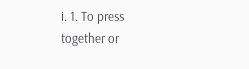i. 1. To press together or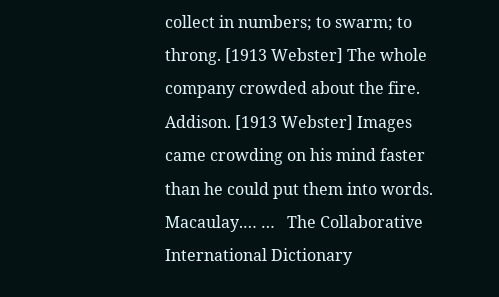collect in numbers; to swarm; to throng. [1913 Webster] The whole company crowded about the fire. Addison. [1913 Webster] Images came crowding on his mind faster than he could put them into words. Macaulay.… …   The Collaborative International Dictionary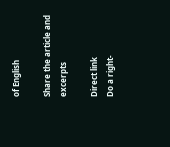of English

Share the article and excerpts

Direct link
Do a right-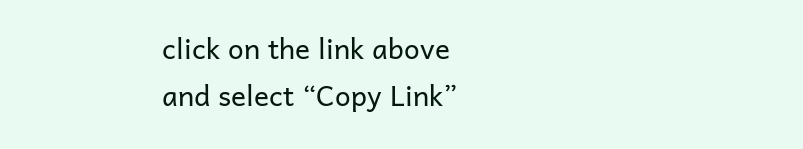click on the link above
and select “Copy Link”